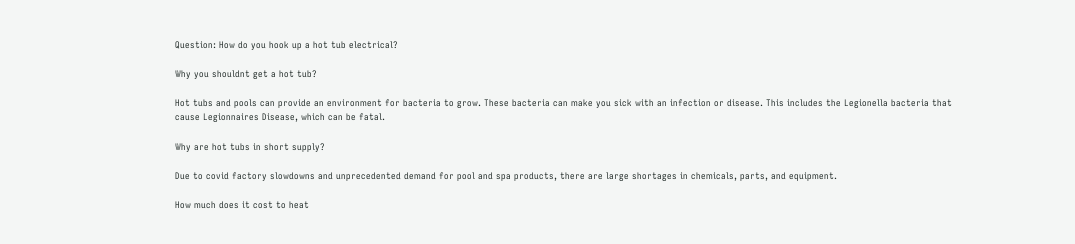Question: How do you hook up a hot tub electrical?

Why you shouldnt get a hot tub?

Hot tubs and pools can provide an environment for bacteria to grow. These bacteria can make you sick with an infection or disease. This includes the Legionella bacteria that cause Legionnaires Disease, which can be fatal.

Why are hot tubs in short supply?

Due to covid factory slowdowns and unprecedented demand for pool and spa products, there are large shortages in chemicals, parts, and equipment.

How much does it cost to heat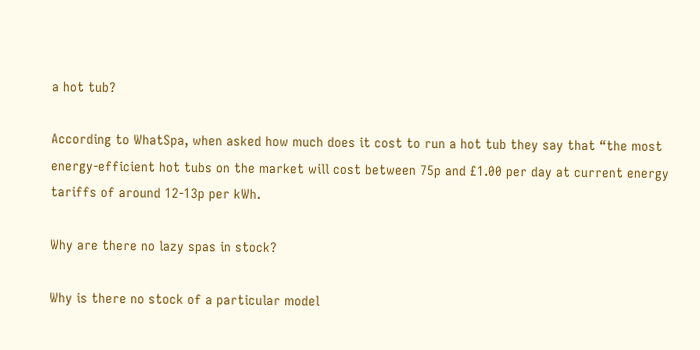a hot tub?

According to WhatSpa, when asked how much does it cost to run a hot tub they say that “the most energy-efficient hot tubs on the market will cost between 75p and £1.00 per day at current energy tariffs of around 12-13p per kWh.

Why are there no lazy spas in stock?

Why is there no stock of a particular model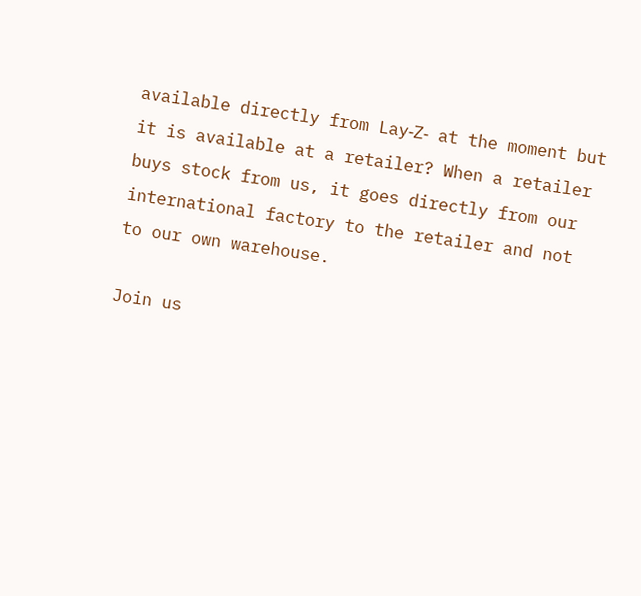available directly from Lay‑Z‑ at the moment but it is available at a retailer? When a retailer buys stock from us, it goes directly from our international factory to the retailer and not to our own warehouse.

Join us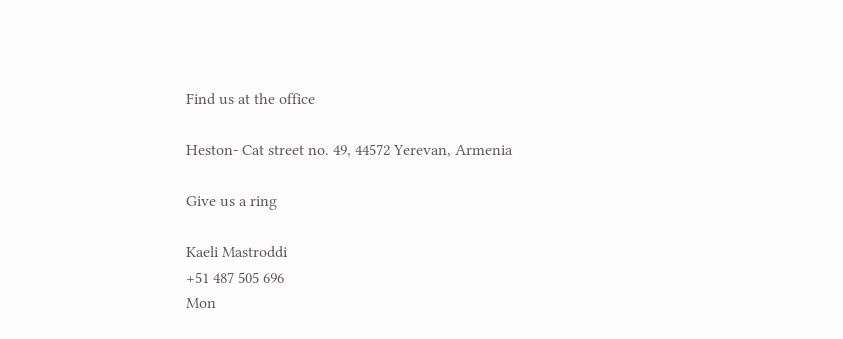Find us at the office

Heston- Cat street no. 49, 44572 Yerevan, Armenia

Give us a ring

Kaeli Mastroddi
+51 487 505 696
Mon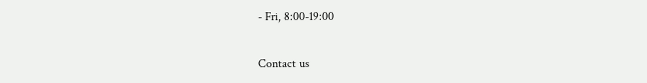- Fri, 8:00-19:00

Contact us